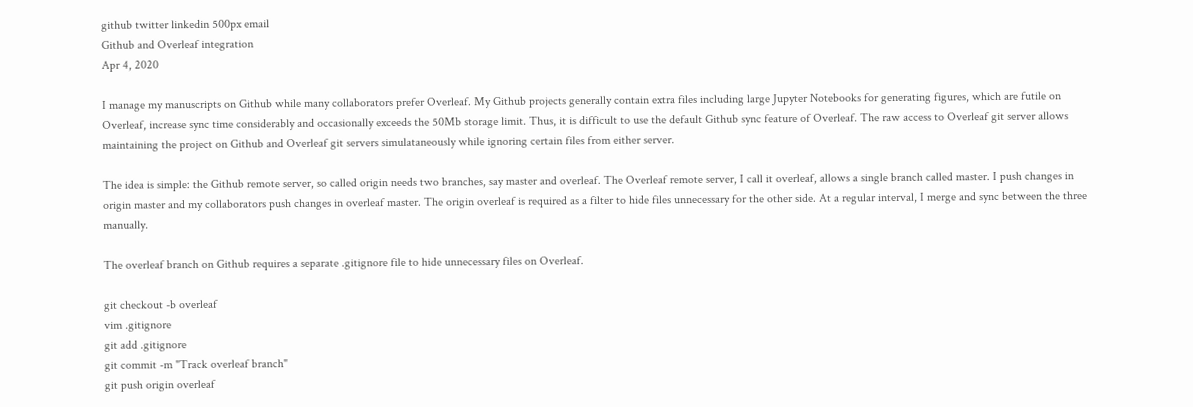github twitter linkedin 500px email
Github and Overleaf integration
Apr 4, 2020

I manage my manuscripts on Github while many collaborators prefer Overleaf. My Github projects generally contain extra files including large Jupyter Notebooks for generating figures, which are futile on Overleaf, increase sync time considerably and occasionally exceeds the 50Mb storage limit. Thus, it is difficult to use the default Github sync feature of Overleaf. The raw access to Overleaf git server allows maintaining the project on Github and Overleaf git servers simulataneously while ignoring certain files from either server.

The idea is simple: the Github remote server, so called origin needs two branches, say master and overleaf. The Overleaf remote server, I call it overleaf, allows a single branch called master. I push changes in origin master and my collaborators push changes in overleaf master. The origin overleaf is required as a filter to hide files unnecessary for the other side. At a regular interval, I merge and sync between the three manually.

The overleaf branch on Github requires a separate .gitignore file to hide unnecessary files on Overleaf.

git checkout -b overleaf
vim .gitignore
git add .gitignore
git commit -m "Track overleaf branch"
git push origin overleaf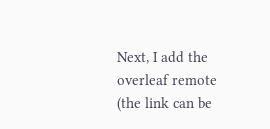Next, I add the overleaf remote (the link can be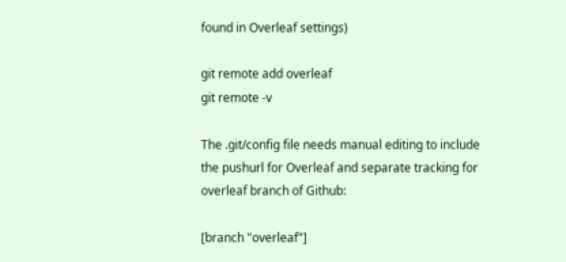found in Overleaf settings)

git remote add overleaf
git remote -v

The .git/config file needs manual editing to include the pushurl for Overleaf and separate tracking for overleaf branch of Github:

[branch "overleaf"]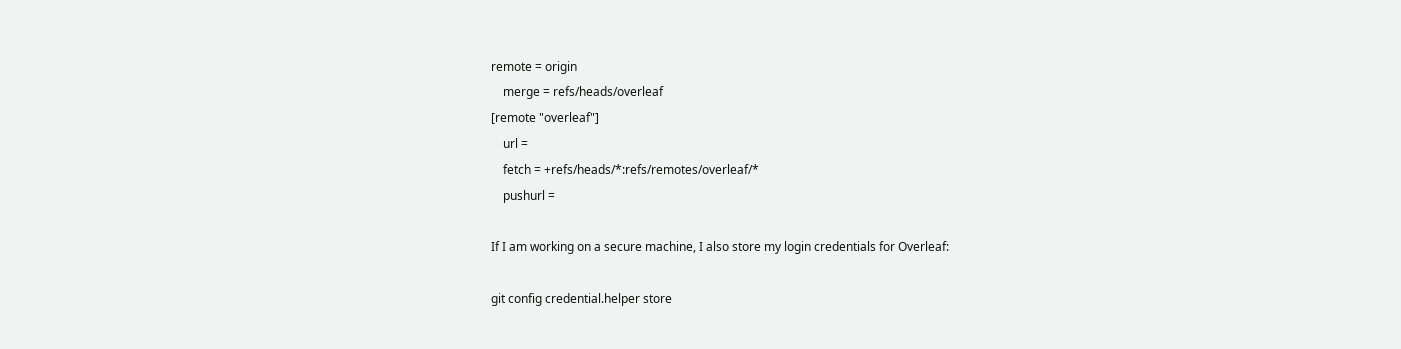remote = origin
    merge = refs/heads/overleaf
[remote "overleaf"]
    url =
    fetch = +refs/heads/*:refs/remotes/overleaf/*
    pushurl =

If I am working on a secure machine, I also store my login credentials for Overleaf:

git config credential.helper store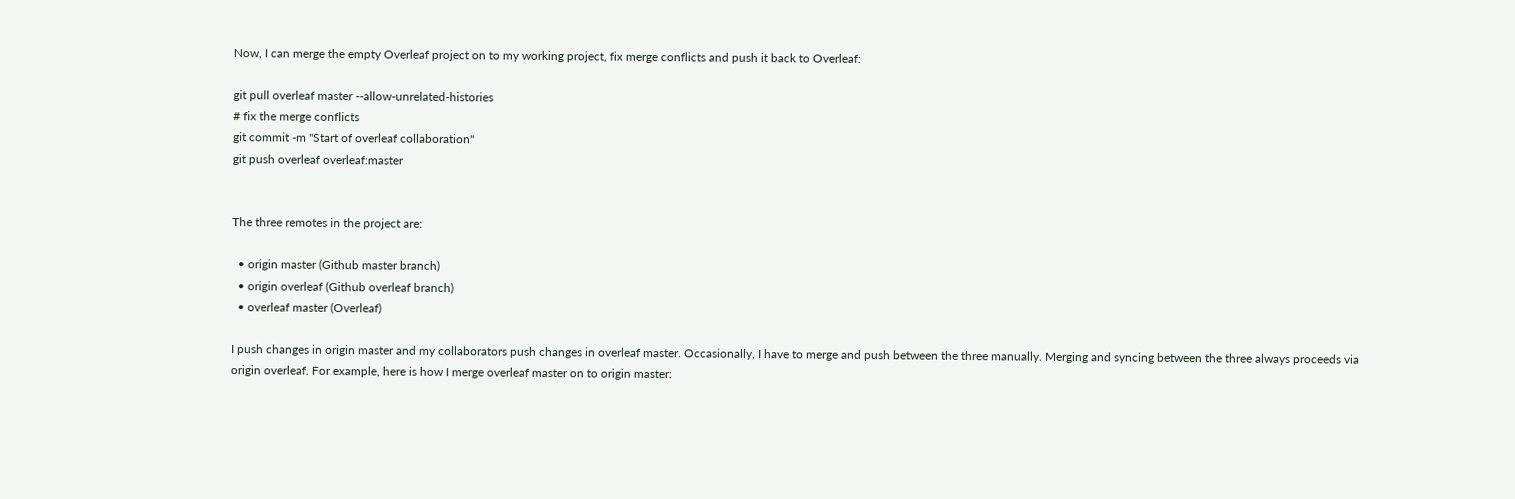Now, I can merge the empty Overleaf project on to my working project, fix merge conflicts and push it back to Overleaf:

git pull overleaf master --allow-unrelated-histories
# fix the merge conflicts
git commit -m "Start of overleaf collaboration"
git push overleaf overleaf:master


The three remotes in the project are:

  • origin master (Github master branch)
  • origin overleaf (Github overleaf branch)
  • overleaf master (Overleaf)

I push changes in origin master and my collaborators push changes in overleaf master. Occasionally, I have to merge and push between the three manually. Merging and syncing between the three always proceeds via origin overleaf. For example, here is how I merge overleaf master on to origin master: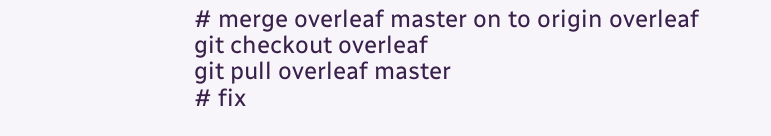# merge overleaf master on to origin overleaf
git checkout overleaf
git pull overleaf master
# fix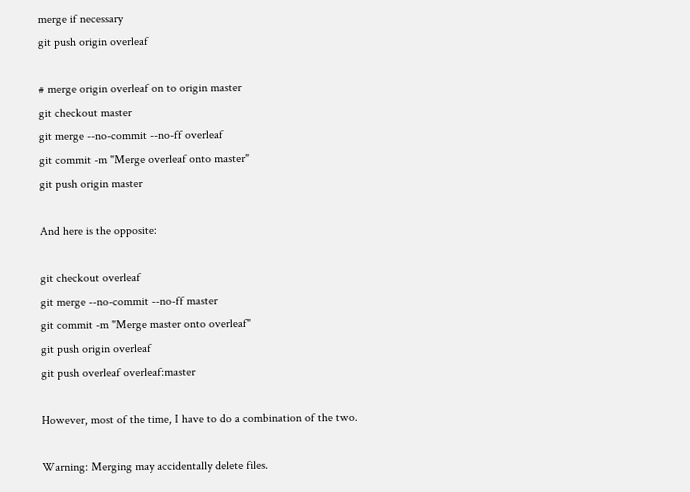merge if necessary
git push origin overleaf

# merge origin overleaf on to origin master
git checkout master
git merge --no-commit --no-ff overleaf
git commit -m "Merge overleaf onto master"
git push origin master

And here is the opposite:

git checkout overleaf
git merge --no-commit --no-ff master
git commit -m "Merge master onto overleaf"
git push origin overleaf
git push overleaf overleaf:master

However, most of the time, I have to do a combination of the two.

Warning: Merging may accidentally delete files.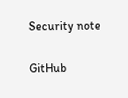Security note

GitHub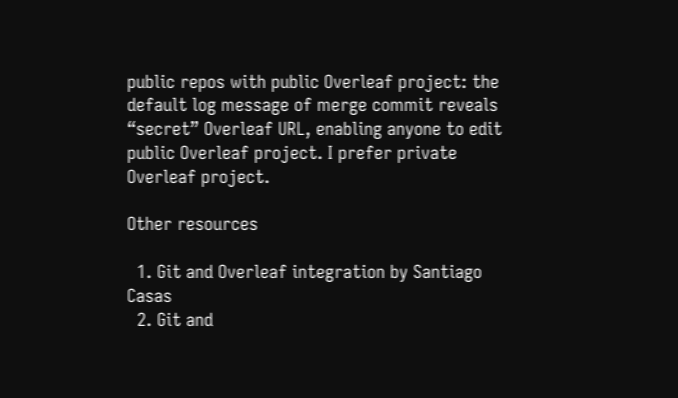public repos with public Overleaf project: the default log message of merge commit reveals “secret” Overleaf URL, enabling anyone to edit public Overleaf project. I prefer private Overleaf project.

Other resources

  1. Git and Overleaf integration by Santiago Casas
  2. Git and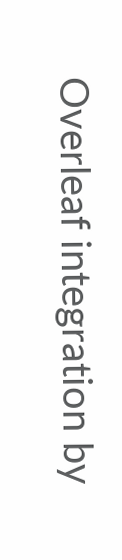Overleaf integration by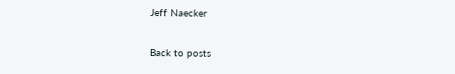Jeff Naecker

Back to posts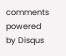comments powered by Disqus